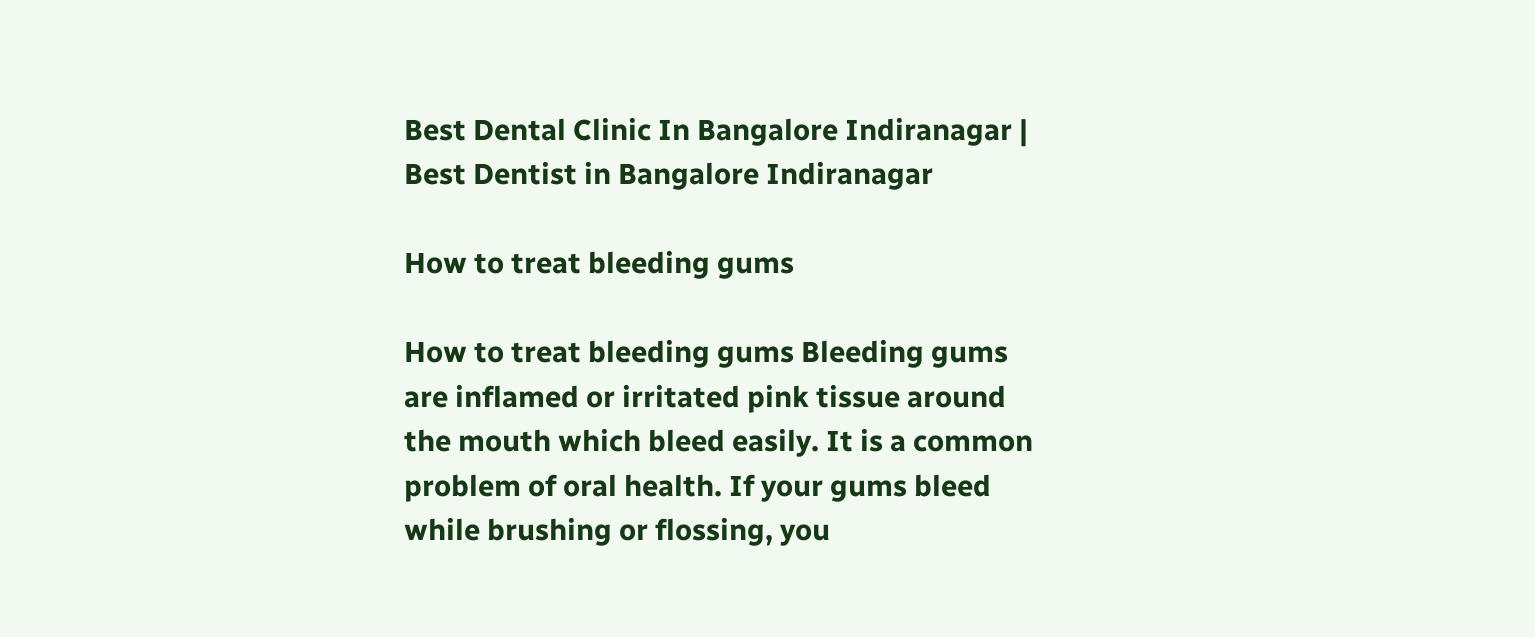Best Dental Clinic In Bangalore Indiranagar | Best Dentist in Bangalore Indiranagar

How to treat bleeding gums

How to treat bleeding gums Bleeding gums are inflamed or irritated pink tissue around the mouth which bleed easily. It is a common problem of oral health. If your gums bleed while brushing or flossing, you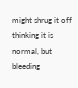might shrug it off thinking it is normal, but bleeding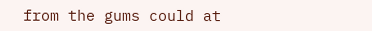from the gums could at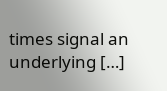times signal an underlying […]